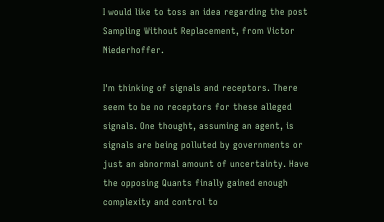I would like to toss an idea regarding the post Sampling Without Replacement, from Victor Niederhoffer.

I'm thinking of signals and receptors. There seem to be no receptors for these alleged signals. One thought, assuming an agent, is signals are being polluted by governments or just an abnormal amount of uncertainty. Have the opposing Quants finally gained enough complexity and control to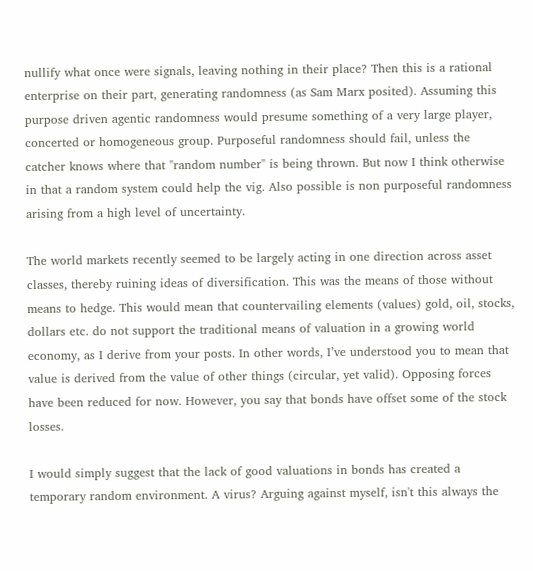nullify what once were signals, leaving nothing in their place? Then this is a rational enterprise on their part, generating randomness (as Sam Marx posited). Assuming this purpose driven agentic randomness would presume something of a very large player, concerted or homogeneous group. Purposeful randomness should fail, unless the catcher knows where that "random number" is being thrown. But now I think otherwise in that a random system could help the vig. Also possible is non purposeful randomness arising from a high level of uncertainty.

The world markets recently seemed to be largely acting in one direction across asset classes, thereby ruining ideas of diversification. This was the means of those without means to hedge. This would mean that countervailing elements (values) gold, oil, stocks, dollars etc. do not support the traditional means of valuation in a growing world economy, as I derive from your posts. In other words, I’ve understood you to mean that value is derived from the value of other things (circular, yet valid). Opposing forces have been reduced for now. However, you say that bonds have offset some of the stock losses.

I would simply suggest that the lack of good valuations in bonds has created a temporary random environment. A virus? Arguing against myself, isn't this always the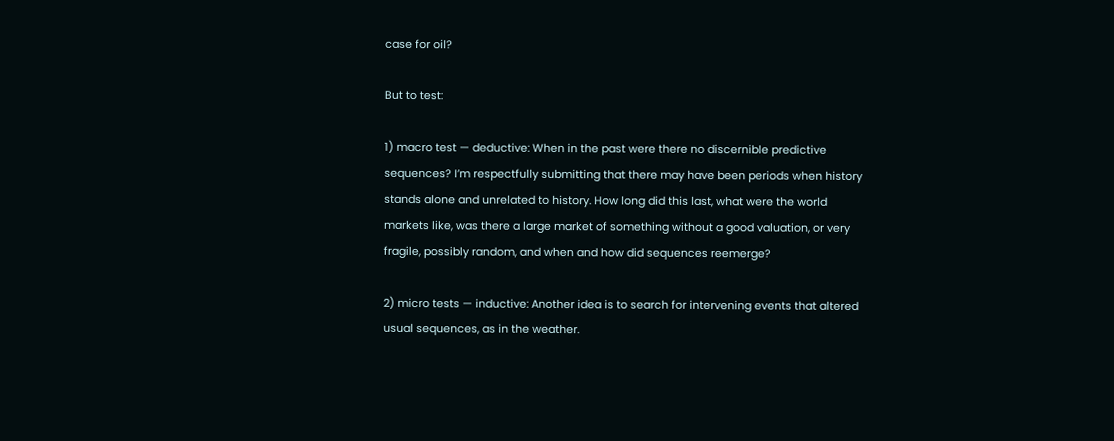case for oil?

But to test:

1) macro test — deductive: When in the past were there no discernible predictive sequences? I’m respectfully submitting that there may have been periods when history stands alone and unrelated to history. How long did this last, what were the world markets like, was there a large market of something without a good valuation, or very fragile, possibly random, and when and how did sequences reemerge?

2) micro tests — inductive: Another idea is to search for intervening events that altered usual sequences, as in the weather.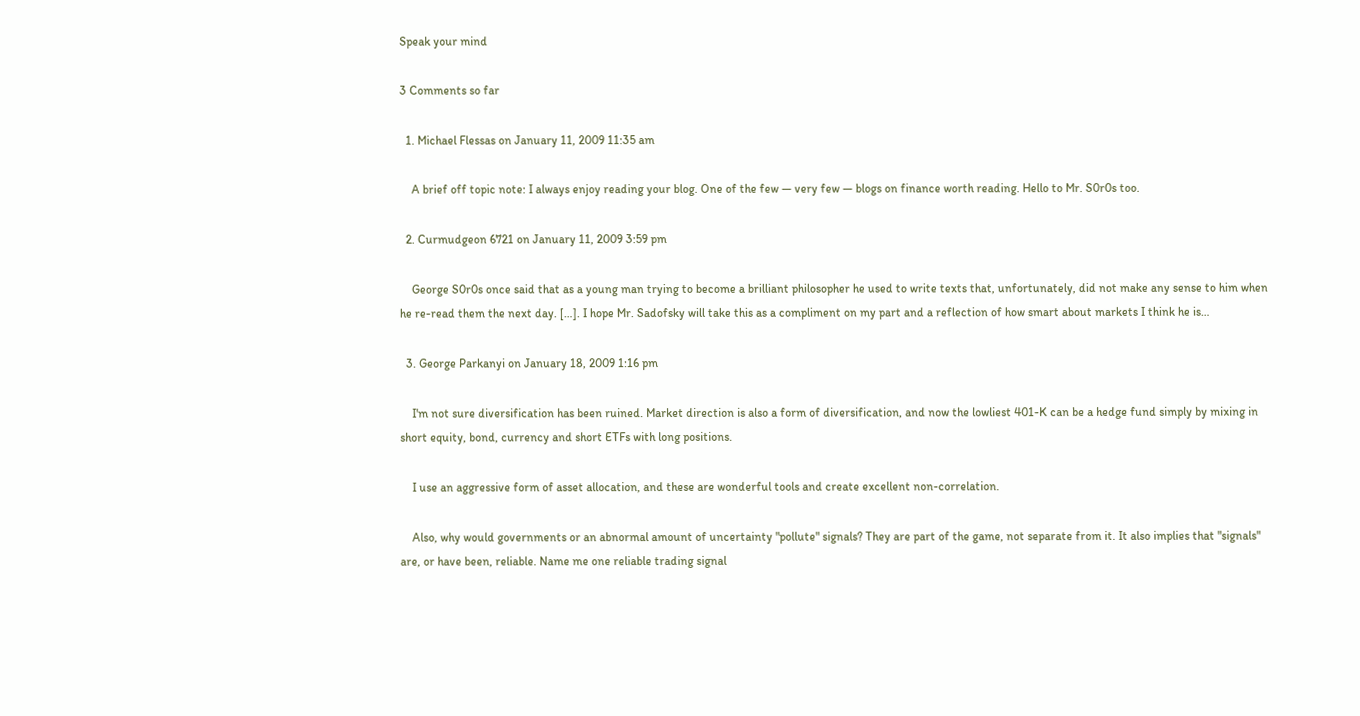Speak your mind

3 Comments so far

  1. Michael Flessas on January 11, 2009 11:35 am

    A brief off topic note: I always enjoy reading your blog. One of the few — very few — blogs on finance worth reading. Hello to Mr. S0r0s too.

  2. Curmudgeon 6721 on January 11, 2009 3:59 pm

    George S0r0s once said that as a young man trying to become a brilliant philosopher he used to write texts that, unfortunately, did not make any sense to him when he re-read them the next day. […]. I hope Mr. Sadofsky will take this as a compliment on my part and a reflection of how smart about markets I think he is…

  3. George Parkanyi on January 18, 2009 1:16 pm

    I'm not sure diversification has been ruined. Market direction is also a form of diversification, and now the lowliest 401-K can be a hedge fund simply by mixing in short equity, bond, currency and short ETFs with long positions.

    I use an aggressive form of asset allocation, and these are wonderful tools and create excellent non-correlation.

    Also, why would governments or an abnormal amount of uncertainty "pollute" signals? They are part of the game, not separate from it. It also implies that "signals" are, or have been, reliable. Name me one reliable trading signal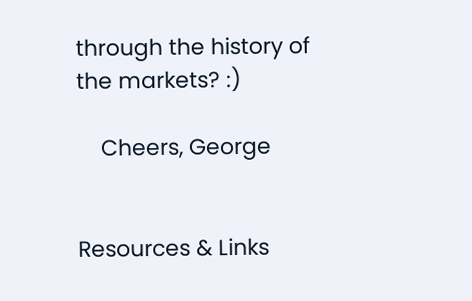through the history of the markets? :)

    Cheers, George


Resources & Links